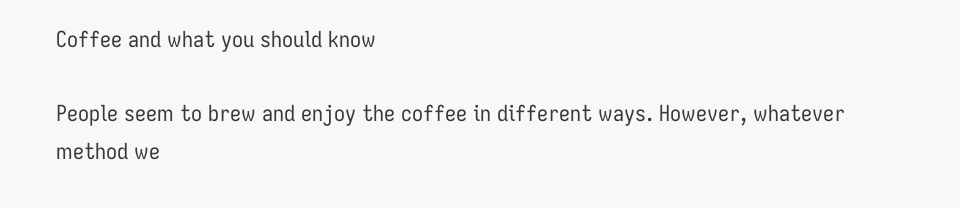Coffee and what you should know

People seem to brew and enjoy the coffee in different ways. However, whatever method we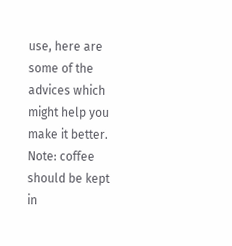use, here are some of the advices which might help you make it better.
Note: coffee should be kept in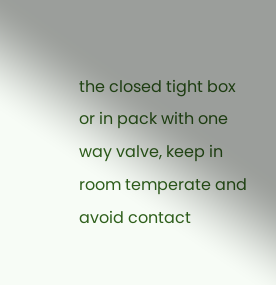the closed tight box or in pack with one way valve, keep in room temperate and avoid contact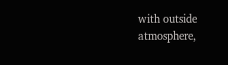with outside atmosphere,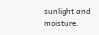sunlight and moisture.